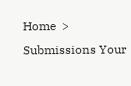Home  >  Submissions Your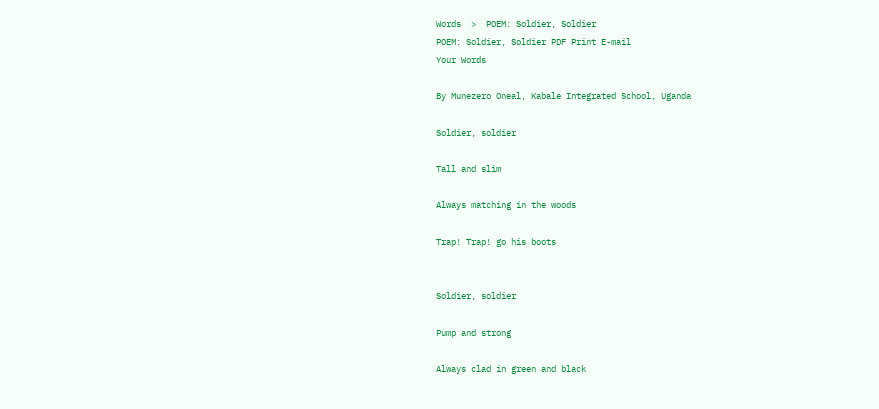Words  >  POEM: Soldier, Soldier
POEM: Soldier, Soldier PDF Print E-mail
Your Words

By Munezero Oneal, Kabale Integrated School, Uganda

Soldier, soldier

Tall and slim

Always matching in the woods

Trap! Trap! go his boots


Soldier, soldier

Pump and strong

Always clad in green and black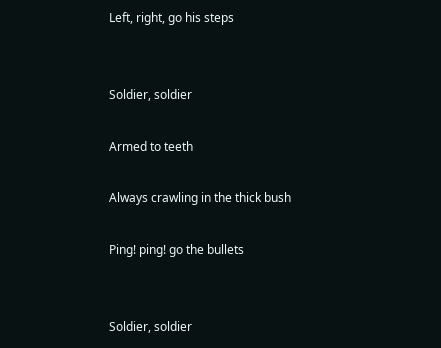Left, right, go his steps


Soldier, soldier

Armed to teeth

Always crawling in the thick bush

Ping! ping! go the bullets


Soldier, soldier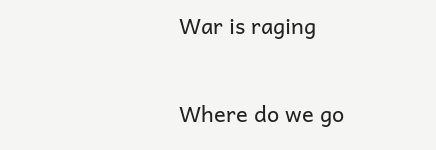War is raging

Where do we go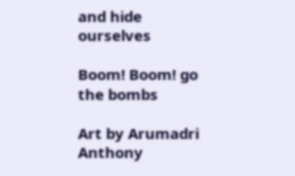and hide ourselves

Boom! Boom! go the bombs

Art by Arumadri Anthony